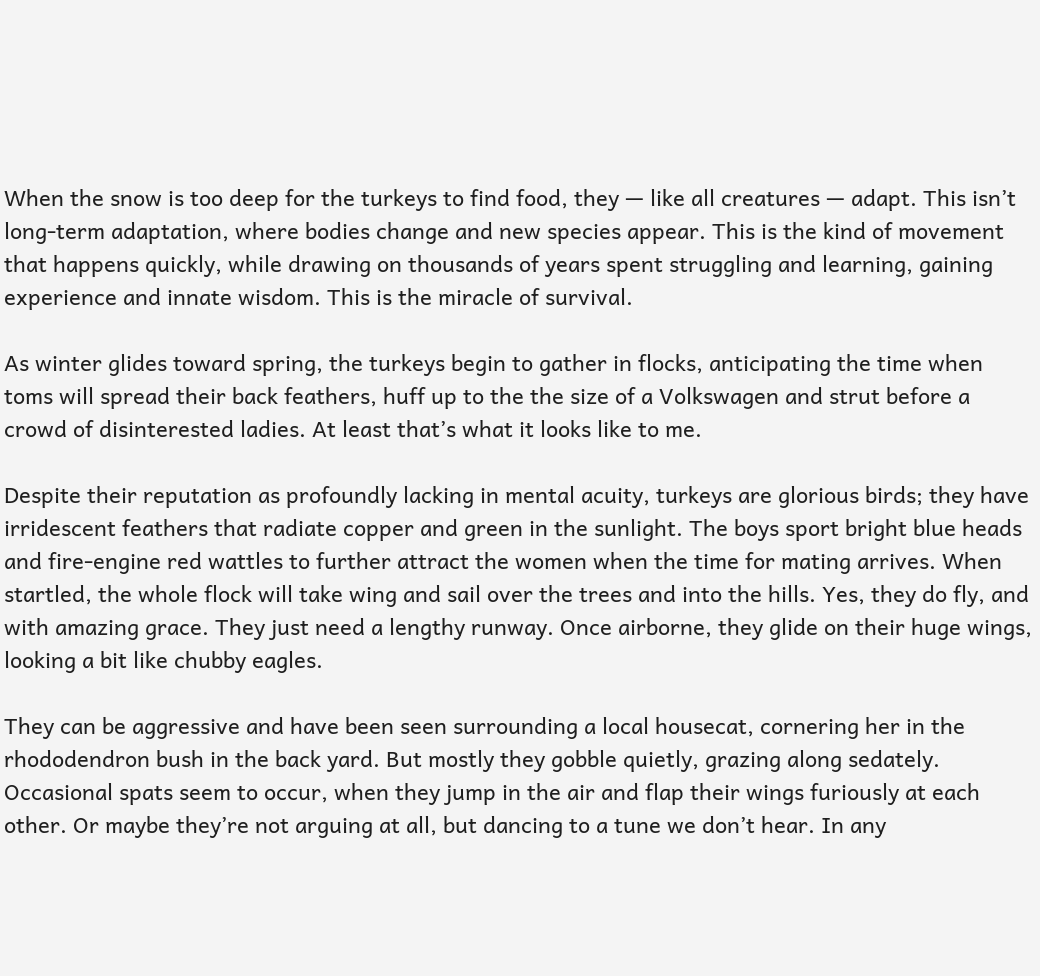When the snow is too deep for the turkeys to find food, they — like all creatures — adapt. This isn’t long-term adaptation, where bodies change and new species appear. This is the kind of movement that happens quickly, while drawing on thousands of years spent struggling and learning, gaining experience and innate wisdom. This is the miracle of survival.

As winter glides toward spring, the turkeys begin to gather in flocks, anticipating the time when toms will spread their back feathers, huff up to the the size of a Volkswagen and strut before a crowd of disinterested ladies. At least that’s what it looks like to me.

Despite their reputation as profoundly lacking in mental acuity, turkeys are glorious birds; they have irridescent feathers that radiate copper and green in the sunlight. The boys sport bright blue heads and fire-engine red wattles to further attract the women when the time for mating arrives. When startled, the whole flock will take wing and sail over the trees and into the hills. Yes, they do fly, and with amazing grace. They just need a lengthy runway. Once airborne, they glide on their huge wings, looking a bit like chubby eagles.

They can be aggressive and have been seen surrounding a local housecat, cornering her in the rhododendron bush in the back yard. But mostly they gobble quietly, grazing along sedately. Occasional spats seem to occur, when they jump in the air and flap their wings furiously at each other. Or maybe they’re not arguing at all, but dancing to a tune we don’t hear. In any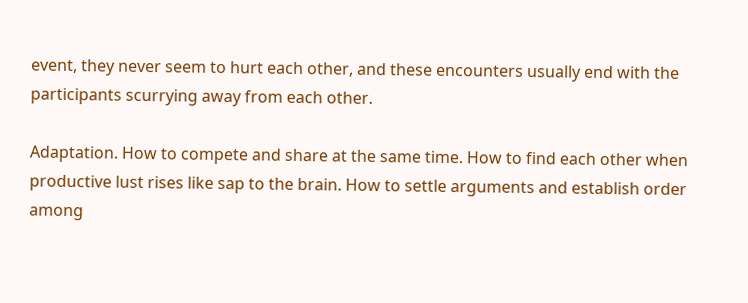event, they never seem to hurt each other, and these encounters usually end with the participants scurrying away from each other.

Adaptation. How to compete and share at the same time. How to find each other when productive lust rises like sap to the brain. How to settle arguments and establish order among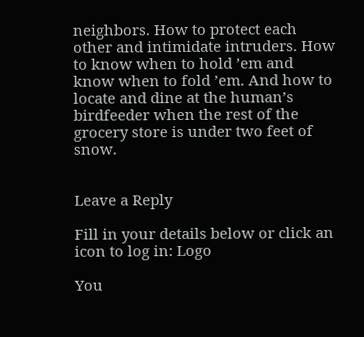neighbors. How to protect each other and intimidate intruders. How to know when to hold ’em and know when to fold ’em. And how to locate and dine at the human’s birdfeeder when the rest of the grocery store is under two feet of snow.


Leave a Reply

Fill in your details below or click an icon to log in: Logo

You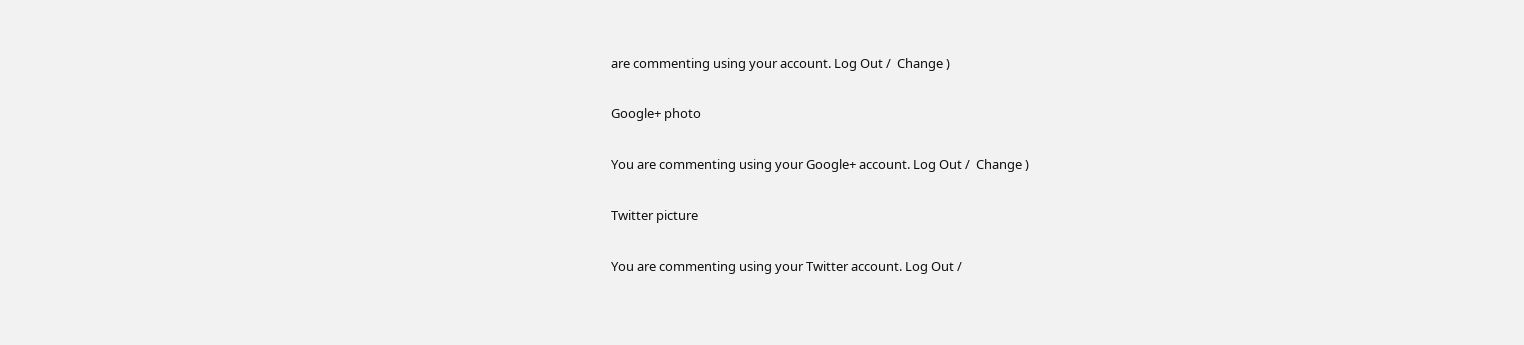are commenting using your account. Log Out /  Change )

Google+ photo

You are commenting using your Google+ account. Log Out /  Change )

Twitter picture

You are commenting using your Twitter account. Log Out /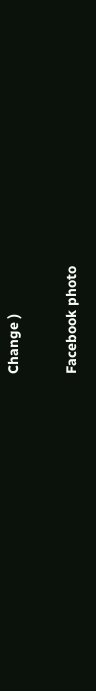Change )

Facebook photo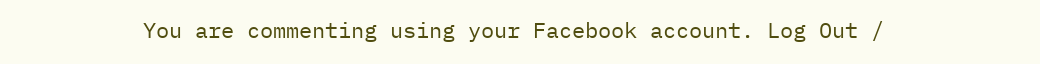You are commenting using your Facebook account. Log Out /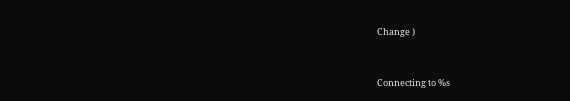Change )


Connecting to %s